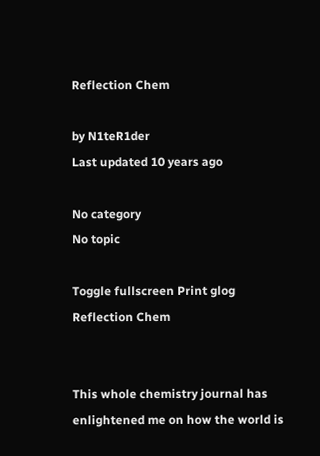Reflection Chem

by N1teR1der
Last updated 10 years ago

No category
No topic

Toggle fullscreen Print glog
Reflection Chem


This whole chemistry journal has enlightened me on how the world is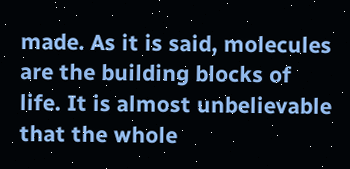made. As it is said, molecules are the building blocks of life. It is almost unbelievable that the whole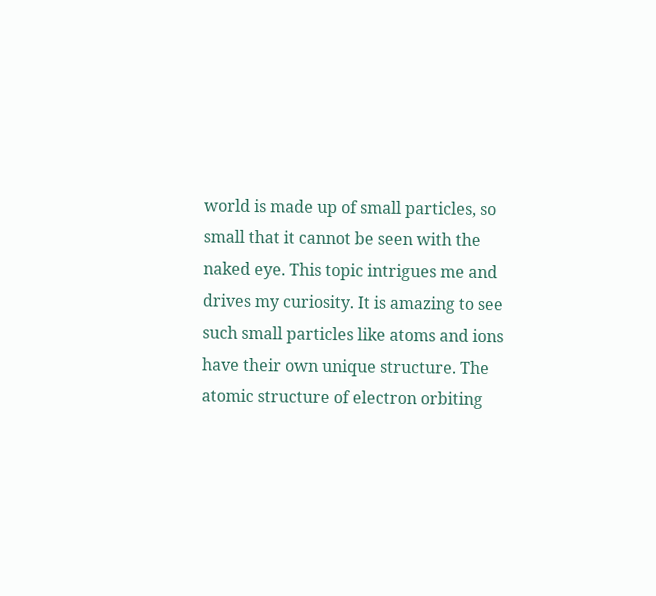world is made up of small particles, so small that it cannot be seen with the naked eye. This topic intrigues me and drives my curiosity. It is amazing to see such small particles like atoms and ions have their own unique structure. The atomic structure of electron orbiting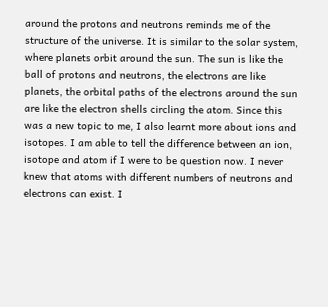around the protons and neutrons reminds me of the structure of the universe. It is similar to the solar system, where planets orbit around the sun. The sun is like the ball of protons and neutrons, the electrons are like planets, the orbital paths of the electrons around the sun are like the electron shells circling the atom. Since this was a new topic to me, I also learnt more about ions and isotopes. I am able to tell the difference between an ion, isotope and atom if I were to be question now. I never knew that atoms with different numbers of neutrons and electrons can exist. I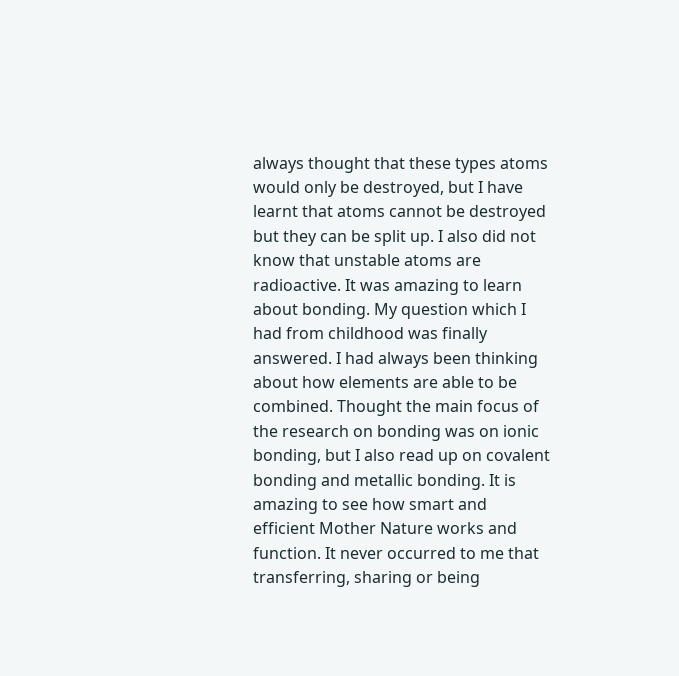always thought that these types atoms would only be destroyed, but I have learnt that atoms cannot be destroyed but they can be split up. I also did not know that unstable atoms are radioactive. It was amazing to learn about bonding. My question which I had from childhood was finally answered. I had always been thinking about how elements are able to be combined. Thought the main focus of the research on bonding was on ionic bonding, but I also read up on covalent bonding and metallic bonding. It is amazing to see how smart and efficient Mother Nature works and function. It never occurred to me that transferring, sharing or being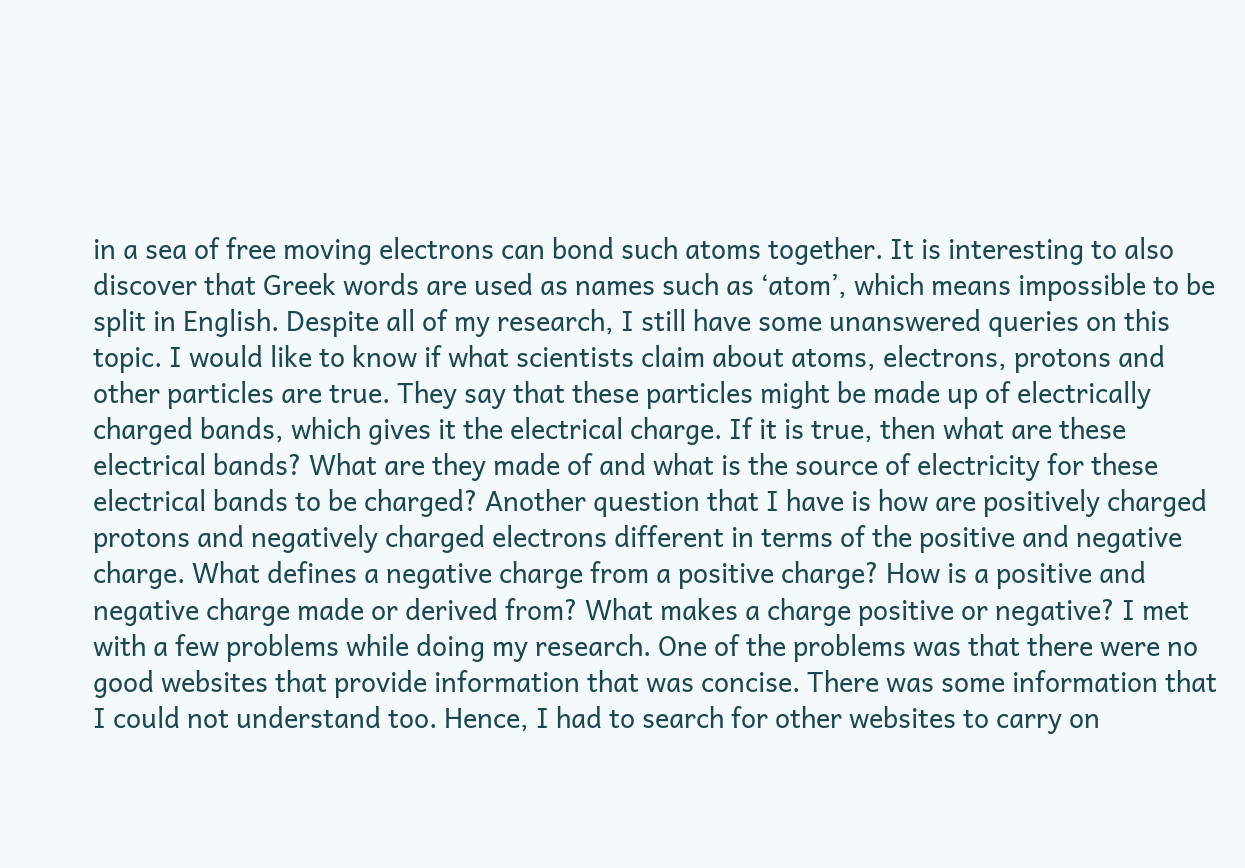in a sea of free moving electrons can bond such atoms together. It is interesting to also discover that Greek words are used as names such as ‘atom’, which means impossible to be split in English. Despite all of my research, I still have some unanswered queries on this topic. I would like to know if what scientists claim about atoms, electrons, protons and other particles are true. They say that these particles might be made up of electrically charged bands, which gives it the electrical charge. If it is true, then what are these electrical bands? What are they made of and what is the source of electricity for these electrical bands to be charged? Another question that I have is how are positively charged protons and negatively charged electrons different in terms of the positive and negative charge. What defines a negative charge from a positive charge? How is a positive and negative charge made or derived from? What makes a charge positive or negative? I met with a few problems while doing my research. One of the problems was that there were no good websites that provide information that was concise. There was some information that I could not understand too. Hence, I had to search for other websites to carry on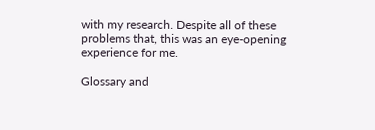with my research. Despite all of these problems that, this was an eye-opening experience for me.

Glossary and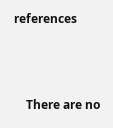references



    There are no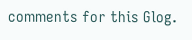comments for this Glog.